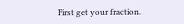First get your fraction.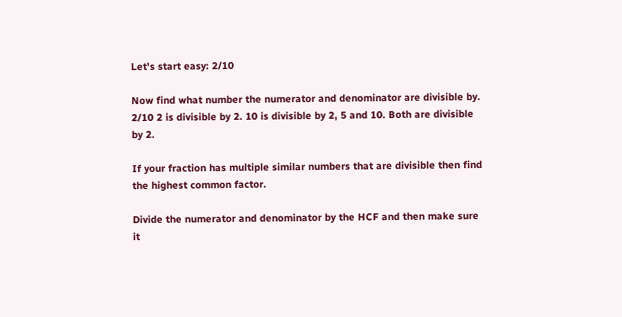Let's start easy: 2/10

Now find what number the numerator and denominator are divisible by. 2/10 2 is divisible by 2. 10 is divisible by 2, 5 and 10. Both are divisible by 2.

If your fraction has multiple similar numbers that are divisible then find the highest common factor.

Divide the numerator and denominator by the HCF and then make sure it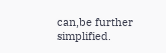can,be further simplified.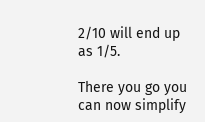2/10 will end up as 1/5.

There you go you can now simplify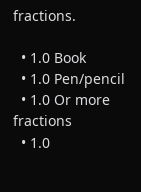fractions.

  • 1.0 Book
  • 1.0 Pen/pencil
  • 1.0 Or more fractions
  • 1.0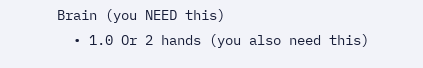Brain (you NEED this)
  • 1.0 Or 2 hands (you also need this)